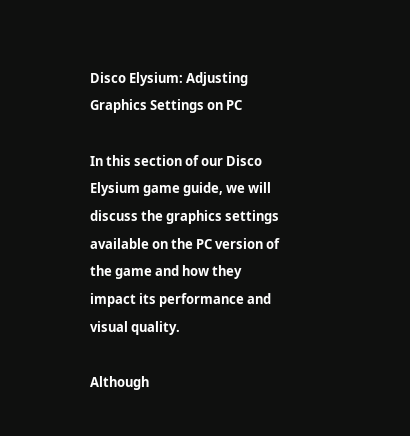Disco Elysium: Adjusting Graphics Settings on PC

In this section of our Disco Elysium game guide, we will discuss the graphics settings available on the PC version of the game and how they impact its performance and visual quality.

Although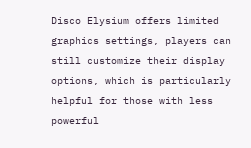Disco Elysium offers limited graphics settings, players can still customize their display options, which is particularly helpful for those with less powerful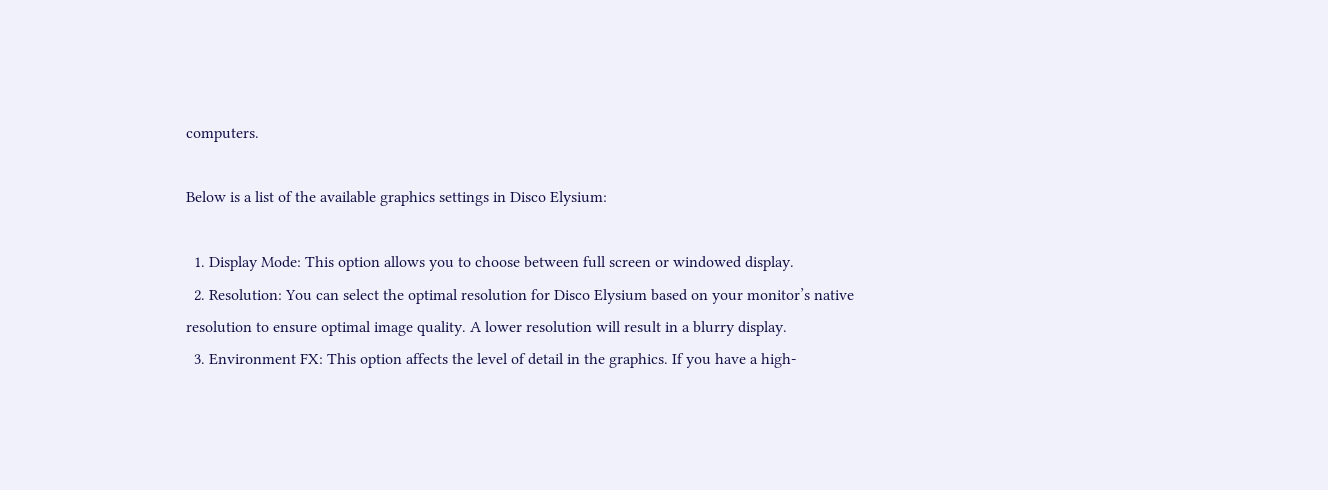computers.

Below is a list of the available graphics settings in Disco Elysium:

  1. Display Mode: This option allows you to choose between full screen or windowed display.
  2. Resolution: You can select the optimal resolution for Disco Elysium based on your monitor’s native resolution to ensure optimal image quality. A lower resolution will result in a blurry display.
  3. Environment FX: This option affects the level of detail in the graphics. If you have a high-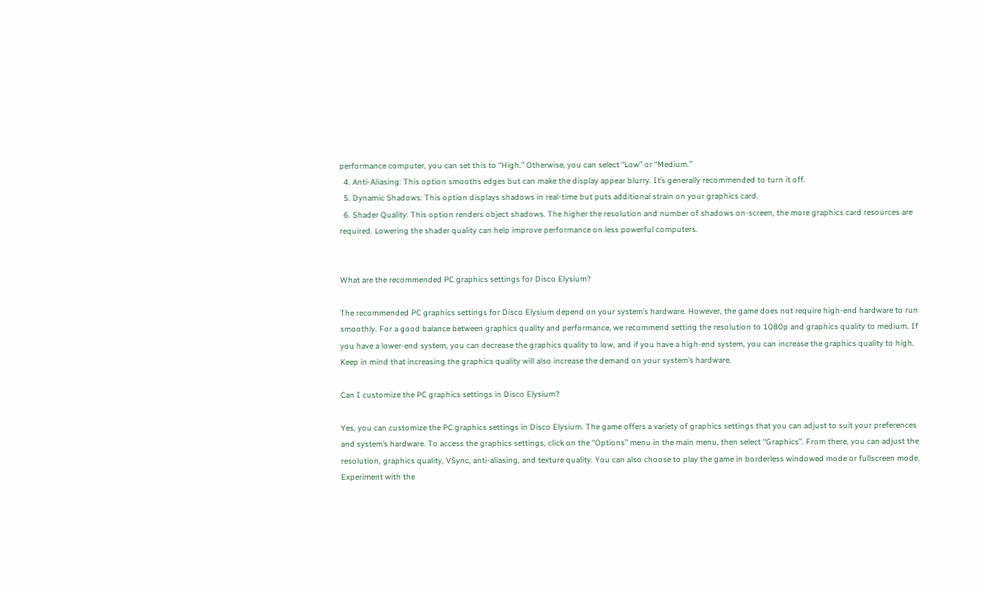performance computer, you can set this to “High.” Otherwise, you can select “Low” or “Medium.”
  4. Anti-Aliasing: This option smooths edges but can make the display appear blurry. It’s generally recommended to turn it off.
  5. Dynamic Shadows: This option displays shadows in real-time but puts additional strain on your graphics card.
  6. Shader Quality: This option renders object shadows. The higher the resolution and number of shadows on-screen, the more graphics card resources are required. Lowering the shader quality can help improve performance on less powerful computers.


What are the recommended PC graphics settings for Disco Elysium?

The recommended PC graphics settings for Disco Elysium depend on your system’s hardware. However, the game does not require high-end hardware to run smoothly. For a good balance between graphics quality and performance, we recommend setting the resolution to 1080p and graphics quality to medium. If you have a lower-end system, you can decrease the graphics quality to low, and if you have a high-end system, you can increase the graphics quality to high. Keep in mind that increasing the graphics quality will also increase the demand on your system’s hardware.

Can I customize the PC graphics settings in Disco Elysium?

Yes, you can customize the PC graphics settings in Disco Elysium. The game offers a variety of graphics settings that you can adjust to suit your preferences and system’s hardware. To access the graphics settings, click on the “Options” menu in the main menu, then select “Graphics”. From there, you can adjust the resolution, graphics quality, VSync, anti-aliasing, and texture quality. You can also choose to play the game in borderless windowed mode or fullscreen mode. Experiment with the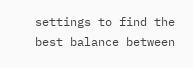settings to find the best balance between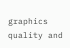graphics quality and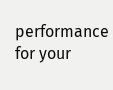performance for your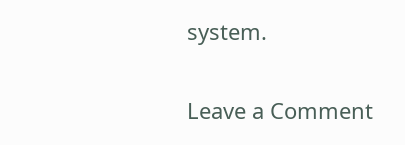system.

Leave a Comment